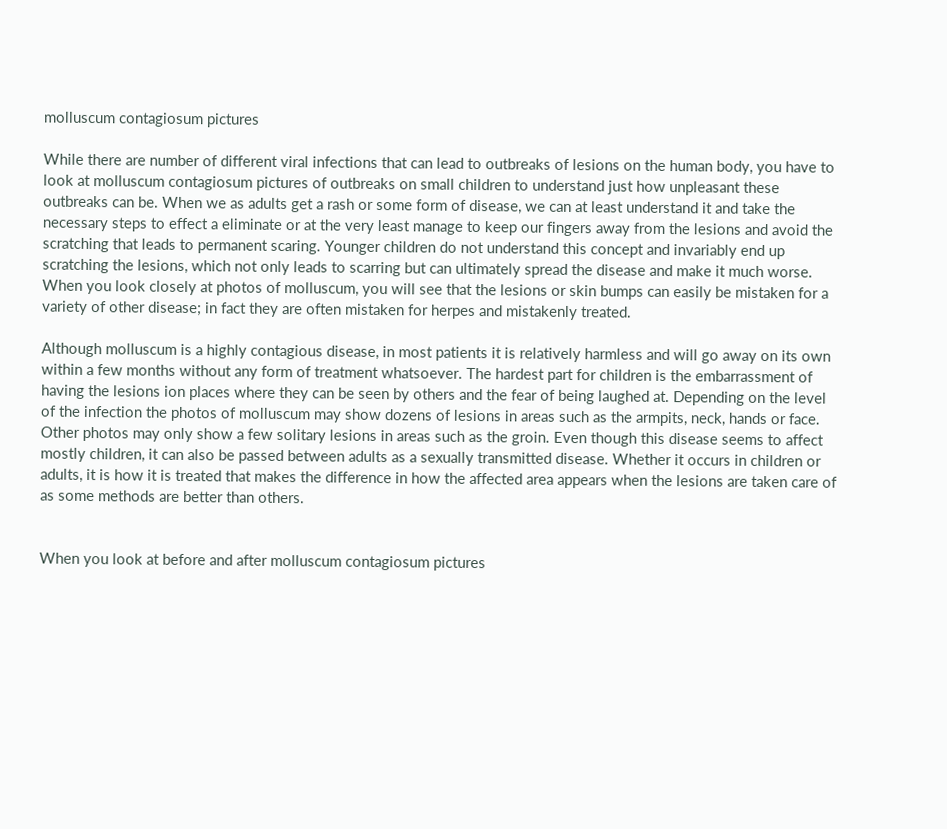molluscum contagiosum pictures

While there are number of different viral infections that can lead to outbreaks of lesions on the human body, you have to look at molluscum contagiosum pictures of outbreaks on small children to understand just how unpleasant these outbreaks can be. When we as adults get a rash or some form of disease, we can at least understand it and take the necessary steps to effect a eliminate or at the very least manage to keep our fingers away from the lesions and avoid the scratching that leads to permanent scaring. Younger children do not understand this concept and invariably end up scratching the lesions, which not only leads to scarring but can ultimately spread the disease and make it much worse. When you look closely at photos of molluscum, you will see that the lesions or skin bumps can easily be mistaken for a variety of other disease; in fact they are often mistaken for herpes and mistakenly treated.

Although molluscum is a highly contagious disease, in most patients it is relatively harmless and will go away on its own within a few months without any form of treatment whatsoever. The hardest part for children is the embarrassment of having the lesions ion places where they can be seen by others and the fear of being laughed at. Depending on the level of the infection the photos of molluscum may show dozens of lesions in areas such as the armpits, neck, hands or face. Other photos may only show a few solitary lesions in areas such as the groin. Even though this disease seems to affect mostly children, it can also be passed between adults as a sexually transmitted disease. Whether it occurs in children or adults, it is how it is treated that makes the difference in how the affected area appears when the lesions are taken care of as some methods are better than others.


When you look at before and after molluscum contagiosum pictures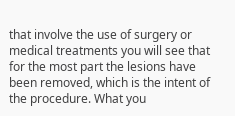that involve the use of surgery or medical treatments you will see that for the most part the lesions have been removed, which is the intent of the procedure. What you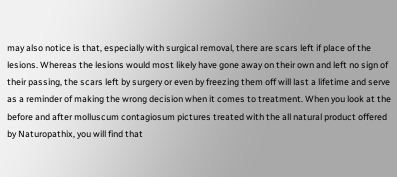may also notice is that, especially with surgical removal, there are scars left if place of the lesions. Whereas the lesions would most likely have gone away on their own and left no sign of their passing, the scars left by surgery or even by freezing them off will last a lifetime and serve as a reminder of making the wrong decision when it comes to treatment. When you look at the before and after molluscum contagiosum pictures treated with the all natural product offered by Naturopathix, you will find that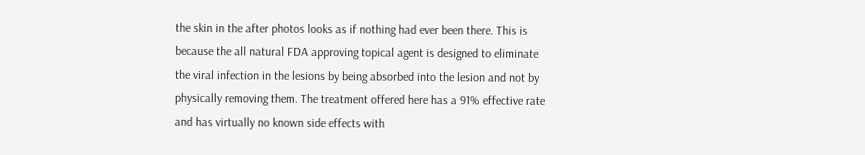the skin in the after photos looks as if nothing had ever been there. This is because the all natural FDA approving topical agent is designed to eliminate the viral infection in the lesions by being absorbed into the lesion and not by physically removing them. The treatment offered here has a 91% effective rate and has virtually no known side effects with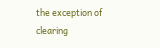the exception of clearing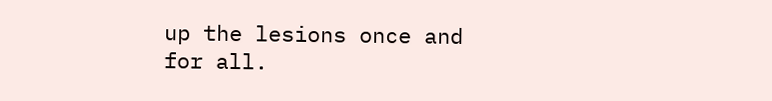up the lesions once and for all.